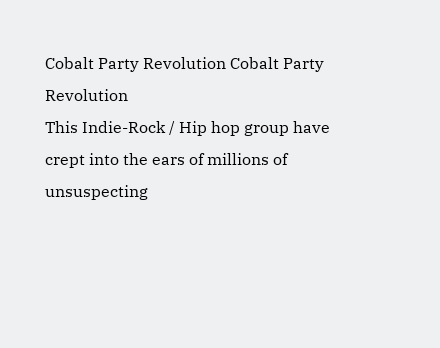Cobalt Party Revolution Cobalt Party Revolution
This Indie-Rock / Hip hop group have crept into the ears of millions of unsuspecting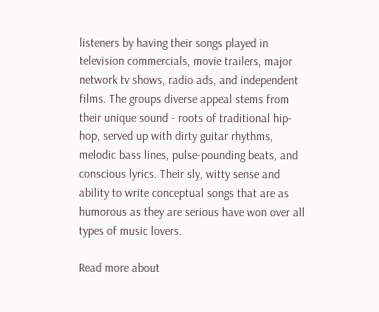listeners by having their songs played in television commercials, movie trailers, major network tv shows, radio ads, and independent films. The groups diverse appeal stems from their unique sound - roots of traditional hip-hop, served up with dirty guitar rhythms, melodic bass lines, pulse-pounding beats, and conscious lyrics. Their sly, witty sense and ability to write conceptual songs that are as humorous as they are serious have won over all types of music lovers.

Read more about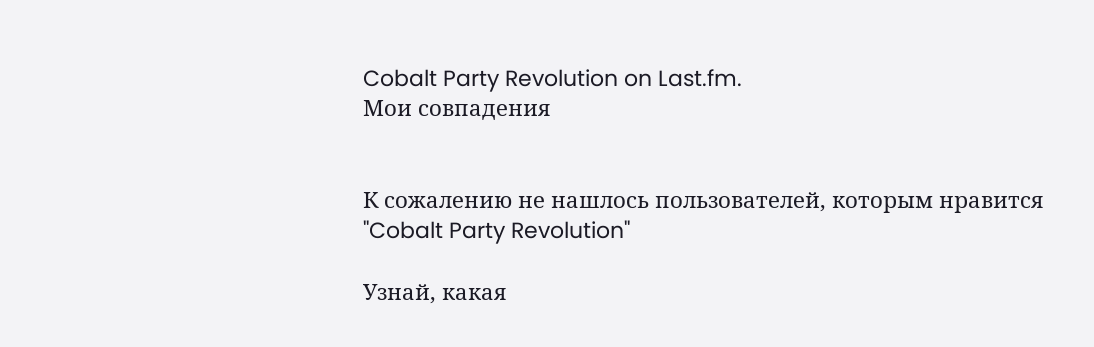Cobalt Party Revolution on Last.fm.
Мои совпадения


К сожалению не нашлось пользователей, которым нравится "Cobalt Party Revolution"

Узнай, какая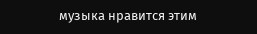музыка нравится этим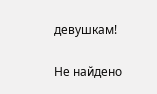девушкам!

Не найдено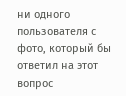ни одного пользователя с фото, который бы ответил на этот вопрос